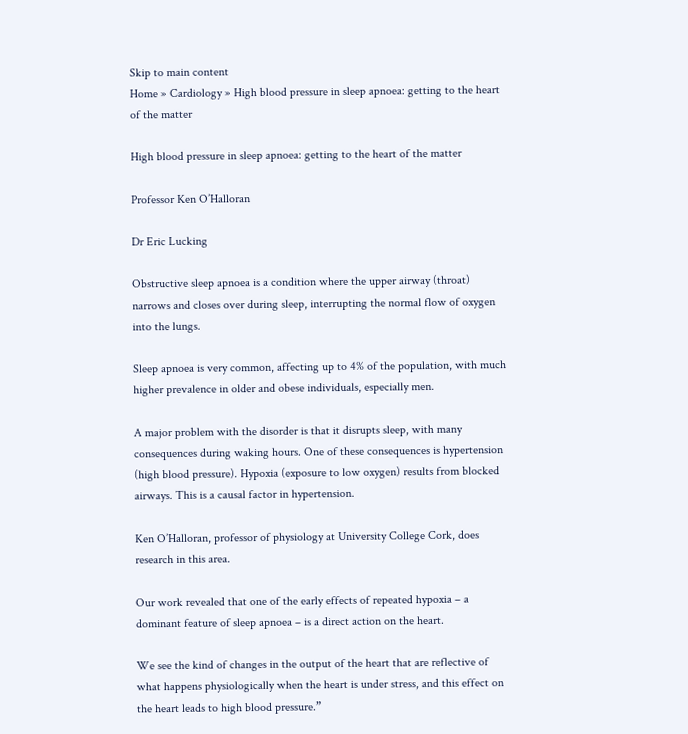Skip to main content
Home » Cardiology » High blood pressure in sleep apnoea: getting to the heart of the matter

High blood pressure in sleep apnoea: getting to the heart of the matter

Professor Ken O’Halloran

Dr Eric Lucking

Obstructive sleep apnoea is a condition where the upper airway (throat) narrows and closes over during sleep, interrupting the normal flow of oxygen into the lungs.

Sleep apnoea is very common, affecting up to 4% of the population, with much higher prevalence in older and obese individuals, especially men.

A major problem with the disorder is that it disrupts sleep, with many consequences during waking hours. One of these consequences is hypertension (high blood pressure). Hypoxia (exposure to low oxygen) results from blocked airways. This is a causal factor in hypertension.

Ken O’Halloran, professor of physiology at University College Cork, does research in this area.

Our work revealed that one of the early effects of repeated hypoxia – a dominant feature of sleep apnoea – is a direct action on the heart.

We see the kind of changes in the output of the heart that are reflective of what happens physiologically when the heart is under stress, and this effect on the heart leads to high blood pressure.”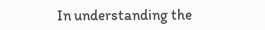In understanding the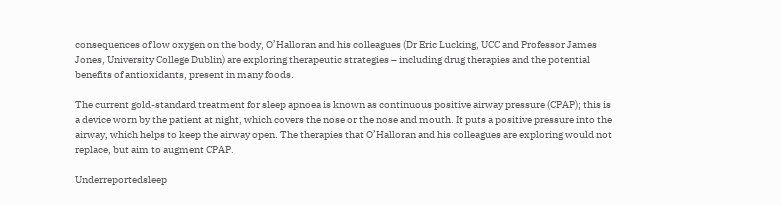consequences of low oxygen on the body, O’Halloran and his colleagues (Dr Eric Lucking, UCC and Professor James Jones, University College Dublin) are exploring therapeutic strategies – including drug therapies and the potential benefits of antioxidants, present in many foods.

The current gold-standard treatment for sleep apnoea is known as continuous positive airway pressure (CPAP); this is a device worn by the patient at night, which covers the nose or the nose and mouth. It puts a positive pressure into the airway, which helps to keep the airway open. The therapies that O’Halloran and his colleagues are exploring would not replace, but aim to augment CPAP.

Underreportedsleep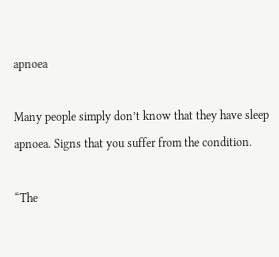apnoea

Many people simply don’t know that they have sleep apnoea. Signs that you suffer from the condition.

“The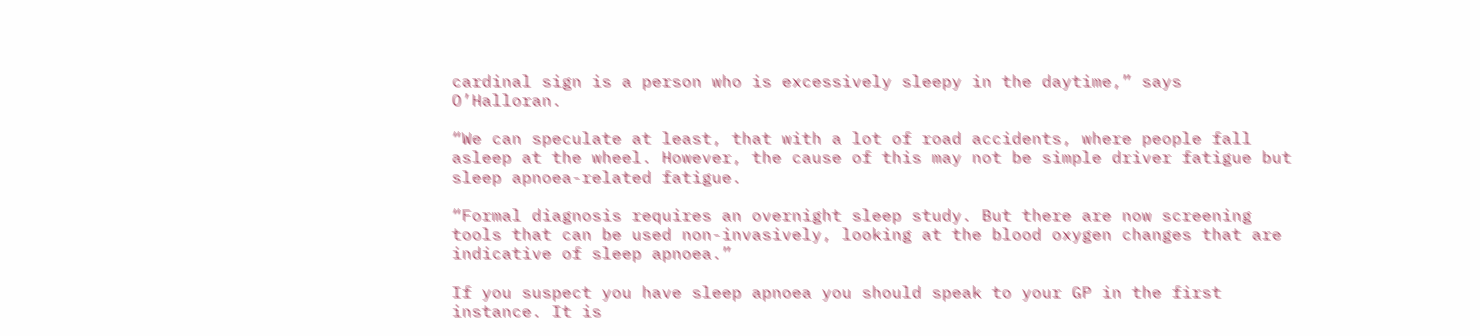cardinal sign is a person who is excessively sleepy in the daytime,” says O’Halloran.

“We can speculate at least, that with a lot of road accidents, where people fall asleep at the wheel. However, the cause of this may not be simple driver fatigue but sleep apnoea-related fatigue.

“Formal diagnosis requires an overnight sleep study. But there are now screening tools that can be used non-invasively, looking at the blood oxygen changes that are indicative of sleep apnoea.”

If you suspect you have sleep apnoea you should speak to your GP in the first instance. It is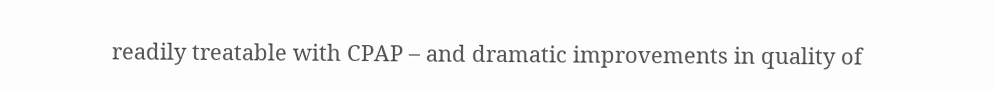readily treatable with CPAP – and dramatic improvements in quality of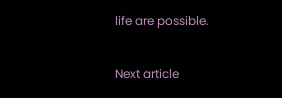life are possible.

Next article